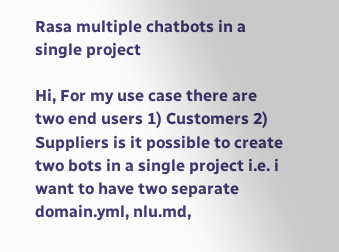Rasa multiple chatbots in a single project

Hi, For my use case there are two end users 1) Customers 2) Suppliers is it possible to create two bots in a single project i.e. i want to have two separate domain.yml, nlu.md,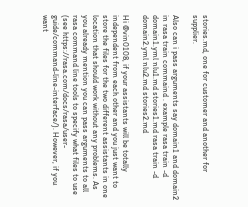stories.md, one for customer and another for supplier.

Also can i pass arguments say domain1 and domain2 in rasa train commaind . example rasa train -d domain1.yml nlu1.md stories1.md rasa train -d domain2.yml nlu2.md stories2.md

Hi @vin0108, if your assistants will be totally independent from each other and you just want to store the files for the two different assistants in one location that should work without any problems. As you already mention you can pass arguments to all rasa command line tools to specify what files to use (see https://rasa.com/docs/rasa/user-guide/command-line-interface/). However, if you want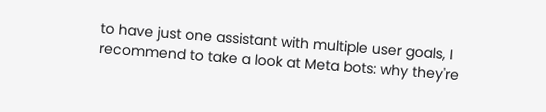to have just one assistant with multiple user goals, I recommend to take a look at Meta bots: why they're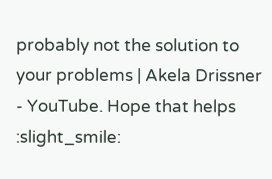probably not the solution to your problems | Akela Drissner - YouTube. Hope that helps :slight_smile: